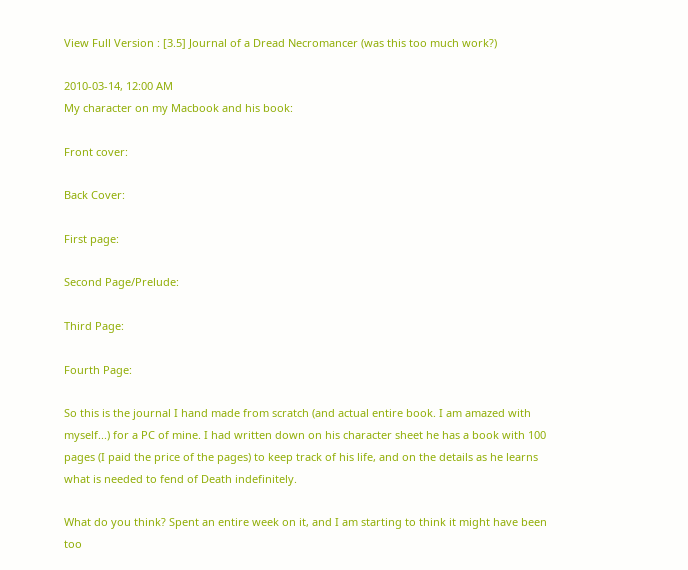View Full Version : [3.5] Journal of a Dread Necromancer (was this too much work?)

2010-03-14, 12:00 AM
My character on my Macbook and his book:

Front cover:

Back Cover:

First page:

Second Page/Prelude:

Third Page:

Fourth Page:

So this is the journal I hand made from scratch (and actual entire book. I am amazed with myself...) for a PC of mine. I had written down on his character sheet he has a book with 100 pages (I paid the price of the pages) to keep track of his life, and on the details as he learns what is needed to fend of Death indefinitely.

What do you think? Spent an entire week on it, and I am starting to think it might have been too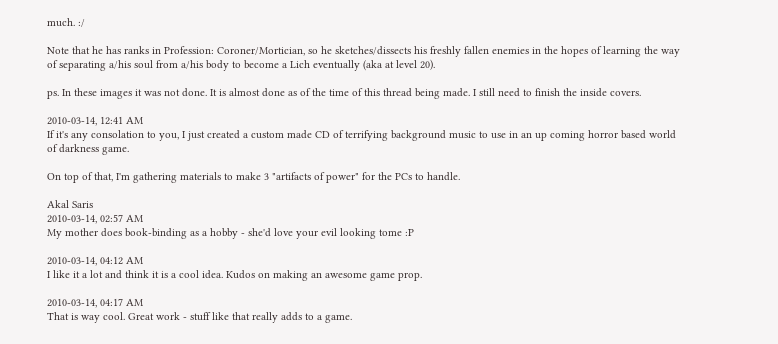much. :/

Note that he has ranks in Profession: Coroner/Mortician, so he sketches/dissects his freshly fallen enemies in the hopes of learning the way of separating a/his soul from a/his body to become a Lich eventually (aka at level 20).

ps. In these images it was not done. It is almost done as of the time of this thread being made. I still need to finish the inside covers.

2010-03-14, 12:41 AM
If it's any consolation to you, I just created a custom made CD of terrifying background music to use in an up coming horror based world of darkness game.

On top of that, I'm gathering materials to make 3 "artifacts of power" for the PCs to handle.

Akal Saris
2010-03-14, 02:57 AM
My mother does book-binding as a hobby - she'd love your evil looking tome :P

2010-03-14, 04:12 AM
I like it a lot and think it is a cool idea. Kudos on making an awesome game prop.

2010-03-14, 04:17 AM
That is way cool. Great work - stuff like that really adds to a game.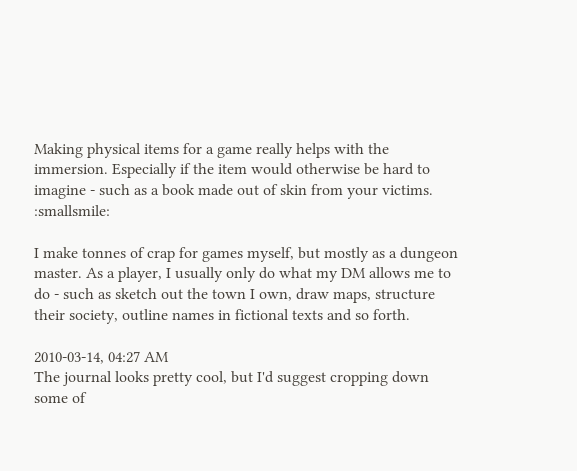Making physical items for a game really helps with the immersion. Especially if the item would otherwise be hard to imagine - such as a book made out of skin from your victims. :smallsmile:

I make tonnes of crap for games myself, but mostly as a dungeon master. As a player, I usually only do what my DM allows me to do - such as sketch out the town I own, draw maps, structure their society, outline names in fictional texts and so forth.

2010-03-14, 04:27 AM
The journal looks pretty cool, but I'd suggest cropping down some of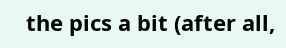the pics a bit (after all,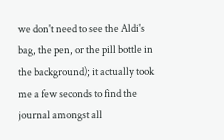we don't need to see the Aldi's bag, the pen, or the pill bottle in the background); it actually took me a few seconds to find the journal amongst all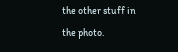the other stuff in the photo.